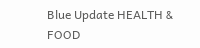Blue Update HEALTH & FOOD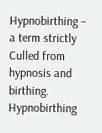Hypnobirthing – a term strictly Culled from hypnosis and birthing. Hypnobirthing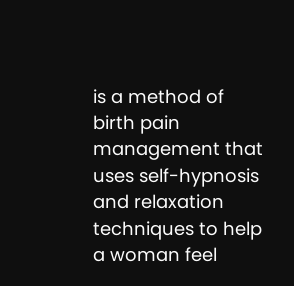is a method of birth pain management that uses self-hypnosis and relaxation techniques to help a woman feel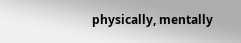physically, mentally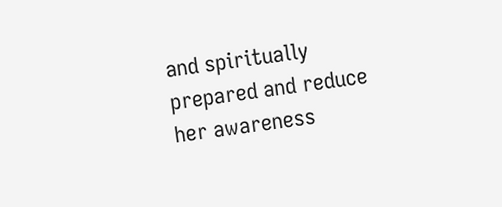and spiritually prepared and reduce her awareness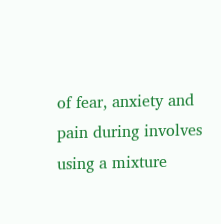of fear, anxiety and pain during involves using a mixture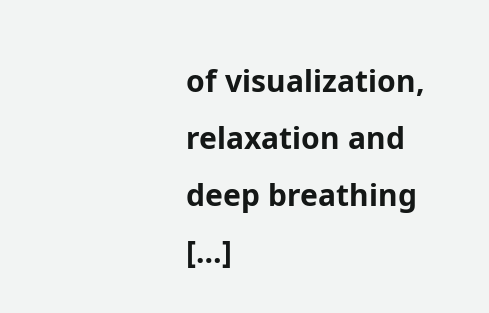of visualization, relaxation and deep breathing […]